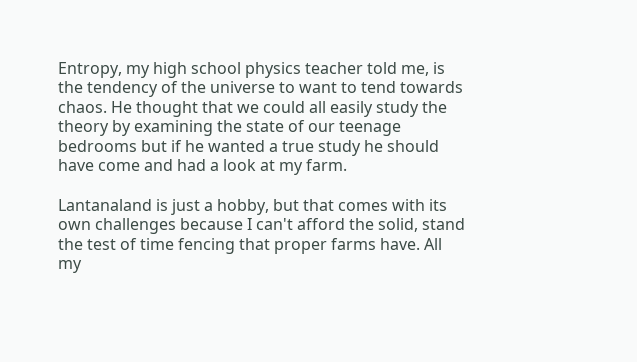Entropy, my high school physics teacher told me, is the tendency of the universe to want to tend towards chaos. He thought that we could all easily study the theory by examining the state of our teenage bedrooms but if he wanted a true study he should have come and had a look at my farm.

Lantanaland is just a hobby, but that comes with its own challenges because I can't afford the solid, stand the test of time fencing that proper farms have. All my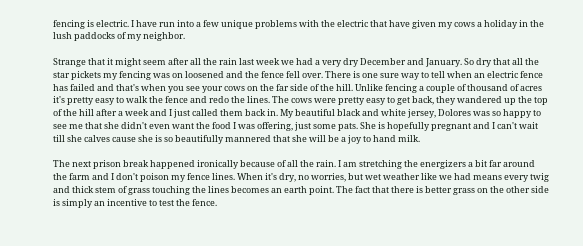fencing is electric. I have run into a few unique problems with the electric that have given my cows a holiday in the lush paddocks of my neighbor.

Strange that it might seem after all the rain last week we had a very dry December and January. So dry that all the star pickets my fencing was on loosened and the fence fell over. There is one sure way to tell when an electric fence has failed and that's when you see your cows on the far side of the hill. Unlike fencing a couple of thousand of acres it's pretty easy to walk the fence and redo the lines. The cows were pretty easy to get back, they wandered up the top of the hill after a week and I just called them back in. My beautiful black and white jersey, Dolores was so happy to see me that she didn't even want the food I was offering, just some pats. She is hopefully pregnant and I can't wait till she calves cause she is so beautifully mannered that she will be a joy to hand milk.

The next prison break happened ironically because of all the rain. I am stretching the energizers a bit far around the farm and I don't poison my fence lines. When it's dry, no worries, but wet weather like we had means every twig and thick stem of grass touching the lines becomes an earth point. The fact that there is better grass on the other side is simply an incentive to test the fence.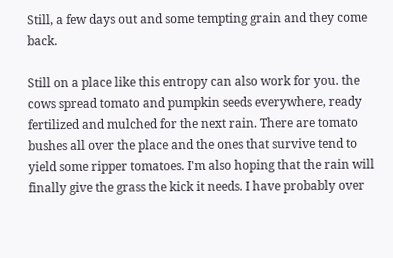Still, a few days out and some tempting grain and they come back.

Still on a place like this entropy can also work for you. the cows spread tomato and pumpkin seeds everywhere, ready fertilized and mulched for the next rain. There are tomato bushes all over the place and the ones that survive tend to yield some ripper tomatoes. I'm also hoping that the rain will finally give the grass the kick it needs. I have probably over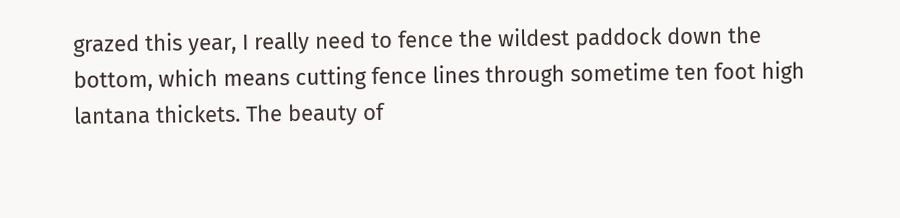grazed this year, I really need to fence the wildest paddock down the bottom, which means cutting fence lines through sometime ten foot high lantana thickets. The beauty of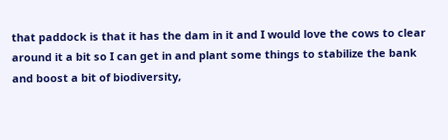that paddock is that it has the dam in it and I would love the cows to clear around it a bit so I can get in and plant some things to stabilize the bank and boost a bit of biodiversity,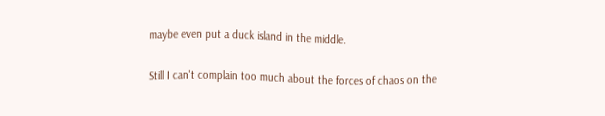maybe even put a duck island in the middle.

Still I can't complain too much about the forces of chaos on the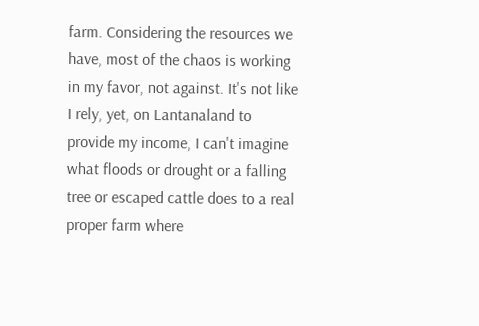farm. Considering the resources we have, most of the chaos is working in my favor, not against. It's not like I rely, yet, on Lantanaland to provide my income, I can't imagine what floods or drought or a falling tree or escaped cattle does to a real proper farm where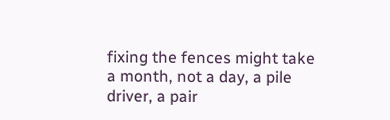fixing the fences might take a month, not a day, a pile driver, a pair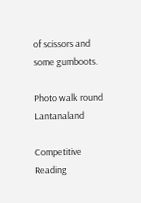of scissors and some gumboots.

Photo walk round Lantanaland

Competitive Reading